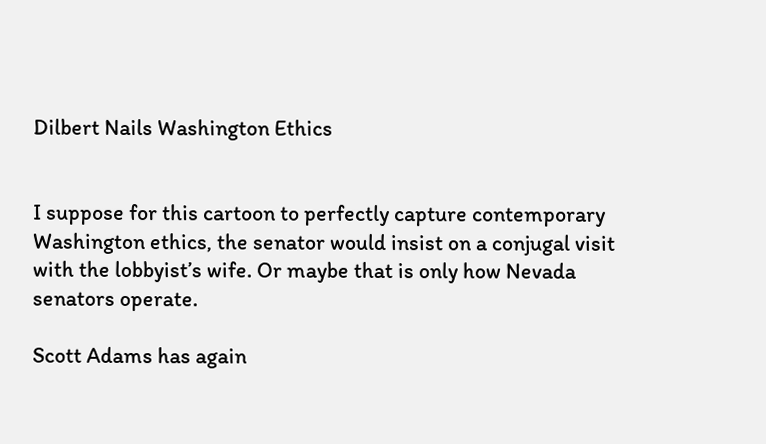Dilbert Nails Washington Ethics


I suppose for this cartoon to perfectly capture contemporary Washington ethics, the senator would insist on a conjugal visit with the lobbyist’s wife. Or maybe that is only how Nevada senators operate.

Scott Adams has again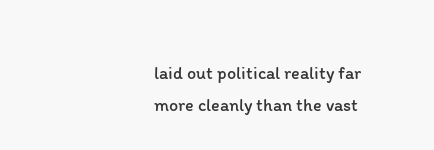laid out political reality far more cleanly than the vast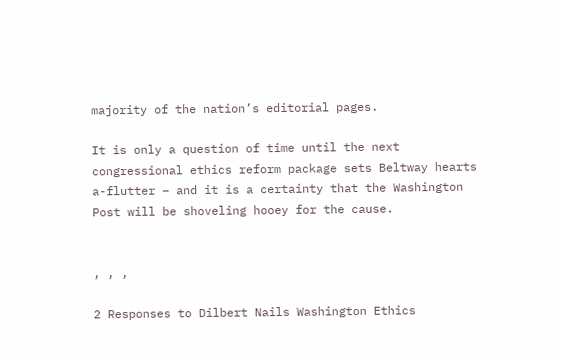majority of the nation’s editorial pages.

It is only a question of time until the next congressional ethics reform package sets Beltway hearts a-flutter – and it is a certainty that the Washington Post will be shoveling hooey for the cause.


, , ,

2 Responses to Dilbert Nails Washington Ethics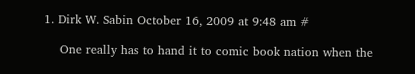1. Dirk W. Sabin October 16, 2009 at 9:48 am #

    One really has to hand it to comic book nation when the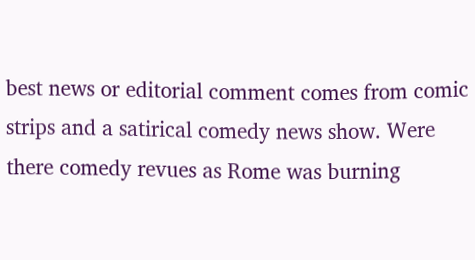best news or editorial comment comes from comic strips and a satirical comedy news show. Were there comedy revues as Rome was burning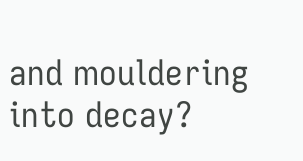and mouldering into decay?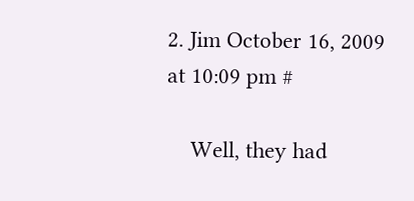2. Jim October 16, 2009 at 10:09 pm #

    Well, they had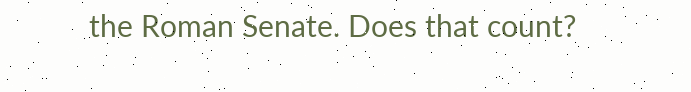the Roman Senate. Does that count?